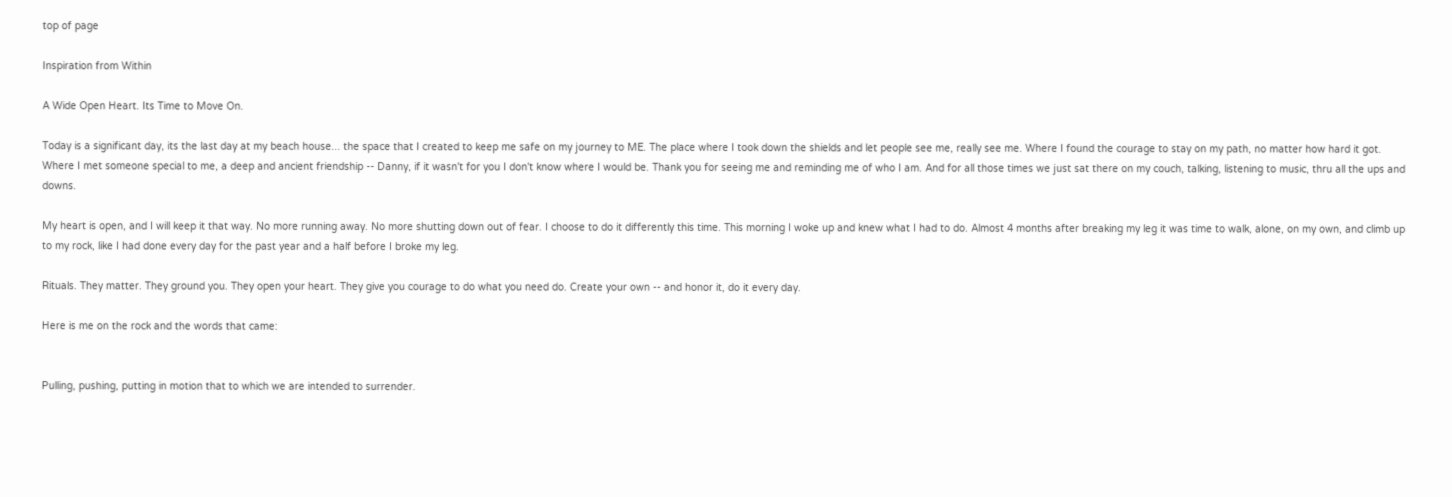top of page

Inspiration from Within

A Wide Open Heart. Its Time to Move On.

Today is a significant day, its the last day at my beach house... the space that I created to keep me safe on my journey to ME. The place where I took down the shields and let people see me, really see me. Where I found the courage to stay on my path, no matter how hard it got. Where I met someone special to me, a deep and ancient friendship -- Danny, if it wasn't for you I don't know where I would be. Thank you for seeing me and reminding me of who I am. And for all those times we just sat there on my couch, talking, listening to music, thru all the ups and downs.

My heart is open, and I will keep it that way. No more running away. No more shutting down out of fear. I choose to do it differently this time. This morning I woke up and knew what I had to do. Almost 4 months after breaking my leg it was time to walk, alone, on my own, and climb up to my rock, like I had done every day for the past year and a half before I broke my leg.

Rituals. They matter. They ground you. They open your heart. They give you courage to do what you need do. Create your own -- and honor it, do it every day.

Here is me on the rock and the words that came:


Pulling, pushing, putting in motion that to which we are intended to surrender.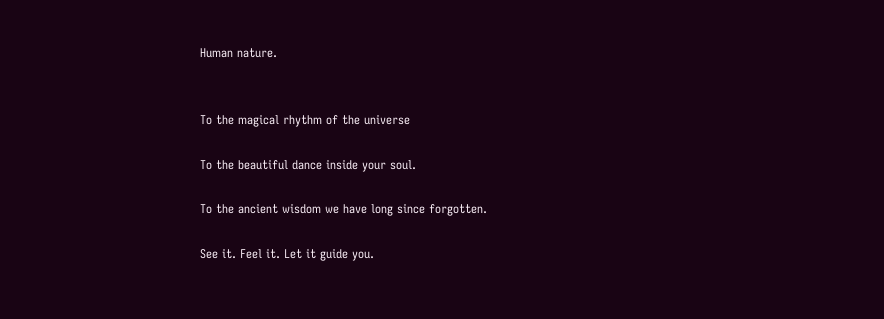Human nature.


To the magical rhythm of the universe

To the beautiful dance inside your soul.

To the ancient wisdom we have long since forgotten.

See it. Feel it. Let it guide you.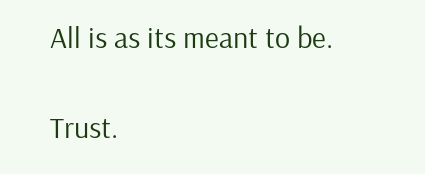All is as its meant to be.

Trust.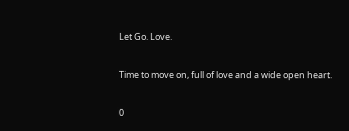Let Go. Love.

Time to move on, full of love and a wide open heart.

0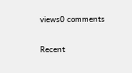views0 comments

Recent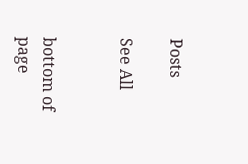Posts

See All


bottom of page